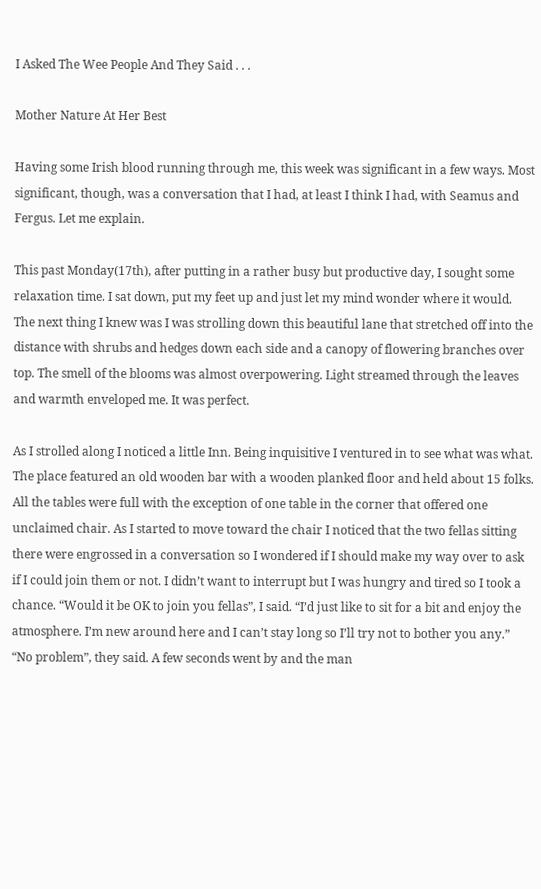I Asked The Wee People And They Said . . .

Mother Nature At Her Best

Having some Irish blood running through me, this week was significant in a few ways. Most significant, though, was a conversation that I had, at least I think I had, with Seamus and Fergus. Let me explain.

This past Monday(17th), after putting in a rather busy but productive day, I sought some relaxation time. I sat down, put my feet up and just let my mind wonder where it would. The next thing I knew was I was strolling down this beautiful lane that stretched off into the distance with shrubs and hedges down each side and a canopy of flowering branches over top. The smell of the blooms was almost overpowering. Light streamed through the leaves and warmth enveloped me. It was perfect.

As I strolled along I noticed a little Inn. Being inquisitive I ventured in to see what was what. The place featured an old wooden bar with a wooden planked floor and held about 15 folks. All the tables were full with the exception of one table in the corner that offered one unclaimed chair. As I started to move toward the chair I noticed that the two fellas sitting there were engrossed in a conversation so I wondered if I should make my way over to ask if I could join them or not. I didn’t want to interrupt but I was hungry and tired so I took a chance. “Would it be OK to join you fellas”, I said. “I’d just like to sit for a bit and enjoy the atmosphere. I’m new around here and I can’t stay long so I’ll try not to bother you any.” “No problem”, they said. A few seconds went by and the man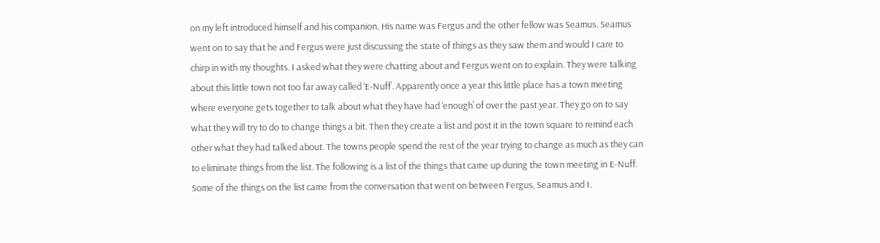on my left introduced himself and his companion. His name was Fergus and the other fellow was Seamus. Seamus went on to say that he and Fergus were just discussing the state of things as they saw them and would I care to chirp in with my thoughts. I asked what they were chatting about and Fergus went on to explain. They were talking about this little town not too far away called ‘E-Nuff’. Apparently once a year this little place has a town meeting where everyone gets together to talk about what they have had ‘enough’ of over the past year. They go on to say what they will try to do to change things a bit. Then they create a list and post it in the town square to remind each other what they had talked about. The towns people spend the rest of the year trying to change as much as they can to eliminate things from the list. The following is a list of the things that came up during the town meeting in E-Nuff. Some of the things on the list came from the conversation that went on between Fergus, Seamus and I.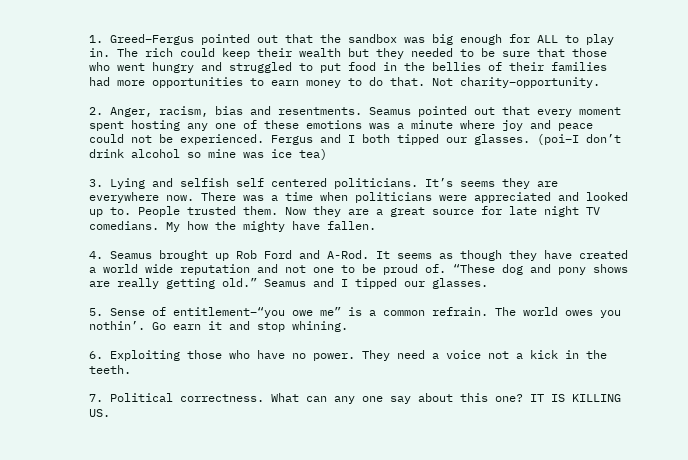1. Greed–Fergus pointed out that the sandbox was big enough for ALL to play in. The rich could keep their wealth but they needed to be sure that those who went hungry and struggled to put food in the bellies of their families had more opportunities to earn money to do that. Not charity–opportunity.

2. Anger, racism, bias and resentments. Seamus pointed out that every moment spent hosting any one of these emotions was a minute where joy and peace could not be experienced. Fergus and I both tipped our glasses. (poi–I don’t drink alcohol so mine was ice tea)

3. Lying and selfish self centered politicians. It’s seems they are everywhere now. There was a time when politicians were appreciated and looked up to. People trusted them. Now they are a great source for late night TV comedians. My how the mighty have fallen.

4. Seamus brought up Rob Ford and A-Rod. It seems as though they have created a world wide reputation and not one to be proud of. “These dog and pony shows are really getting old.” Seamus and I tipped our glasses.

5. Sense of entitlement–“you owe me” is a common refrain. The world owes you nothin’. Go earn it and stop whining.

6. Exploiting those who have no power. They need a voice not a kick in the teeth.

7. Political correctness. What can any one say about this one? IT IS KILLING US.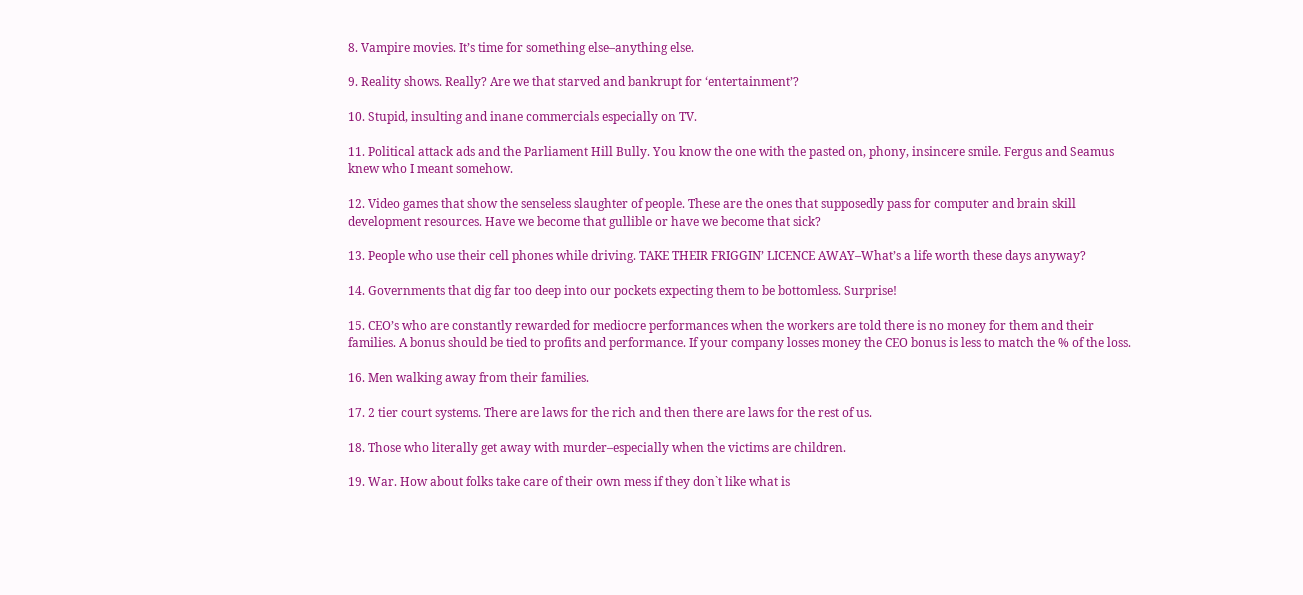8. Vampire movies. It’s time for something else–anything else.

9. Reality shows. Really? Are we that starved and bankrupt for ‘entertainment’?

10. Stupid, insulting and inane commercials especially on TV.

11. Political attack ads and the Parliament Hill Bully. You know the one with the pasted on, phony, insincere smile. Fergus and Seamus knew who I meant somehow.

12. Video games that show the senseless slaughter of people. These are the ones that supposedly pass for computer and brain skill development resources. Have we become that gullible or have we become that sick?

13. People who use their cell phones while driving. TAKE THEIR FRIGGIN’ LICENCE AWAY–What’s a life worth these days anyway?

14. Governments that dig far too deep into our pockets expecting them to be bottomless. Surprise!

15. CEO’s who are constantly rewarded for mediocre performances when the workers are told there is no money for them and their families. A bonus should be tied to profits and performance. If your company losses money the CEO bonus is less to match the % of the loss.

16. Men walking away from their families.

17. 2 tier court systems. There are laws for the rich and then there are laws for the rest of us.

18. Those who literally get away with murder–especially when the victims are children.

19. War. How about folks take care of their own mess if they don`t like what is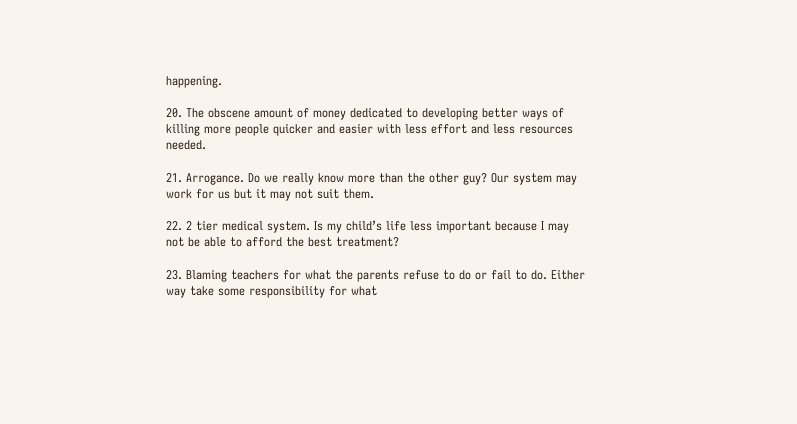happening.

20. The obscene amount of money dedicated to developing better ways of killing more people quicker and easier with less effort and less resources needed.

21. Arrogance. Do we really know more than the other guy? Our system may work for us but it may not suit them.

22. 2 tier medical system. Is my child’s life less important because I may not be able to afford the best treatment?

23. Blaming teachers for what the parents refuse to do or fail to do. Either way take some responsibility for what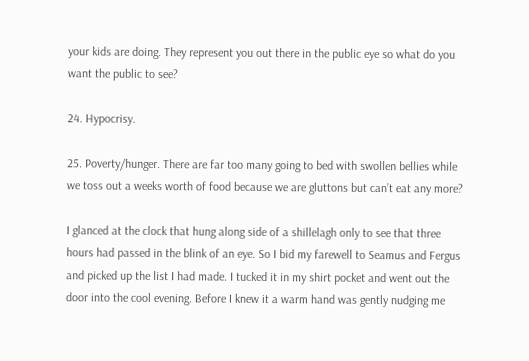your kids are doing. They represent you out there in the public eye so what do you want the public to see?

24. Hypocrisy.

25. Poverty/hunger. There are far too many going to bed with swollen bellies while we toss out a weeks worth of food because we are gluttons but can’t eat any more?

I glanced at the clock that hung along side of a shillelagh only to see that three hours had passed in the blink of an eye. So I bid my farewell to Seamus and Fergus and picked up the list I had made. I tucked it in my shirt pocket and went out the door into the cool evening. Before I knew it a warm hand was gently nudging me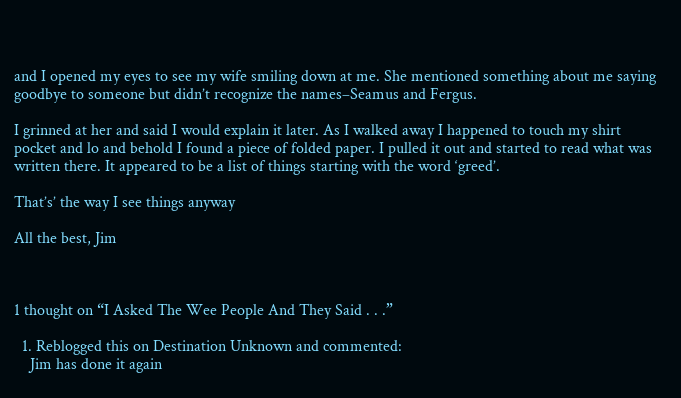and I opened my eyes to see my wife smiling down at me. She mentioned something about me saying goodbye to someone but didn’t recognize the names–Seamus and Fergus.

I grinned at her and said I would explain it later. As I walked away I happened to touch my shirt pocket and lo and behold I found a piece of folded paper. I pulled it out and started to read what was written there. It appeared to be a list of things starting with the word ‘greed’.

That’s’ the way I see things anyway

All the best, Jim



1 thought on “I Asked The Wee People And They Said . . .”

  1. Reblogged this on Destination Unknown and commented:
    Jim has done it again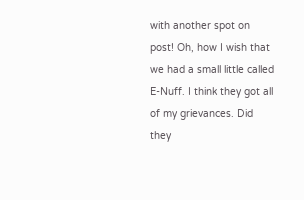with another spot on post! Oh, how I wish that we had a small little called E-Nuff. I think they got all of my grievances. Did they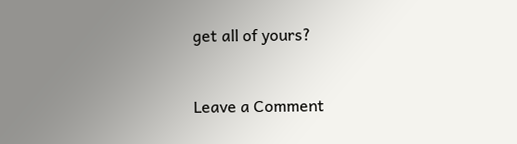get all of yours?


Leave a Comment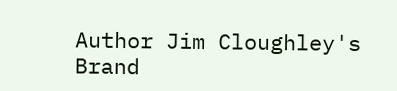Author Jim Cloughley's
Brand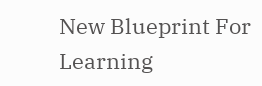New Blueprint For Learning